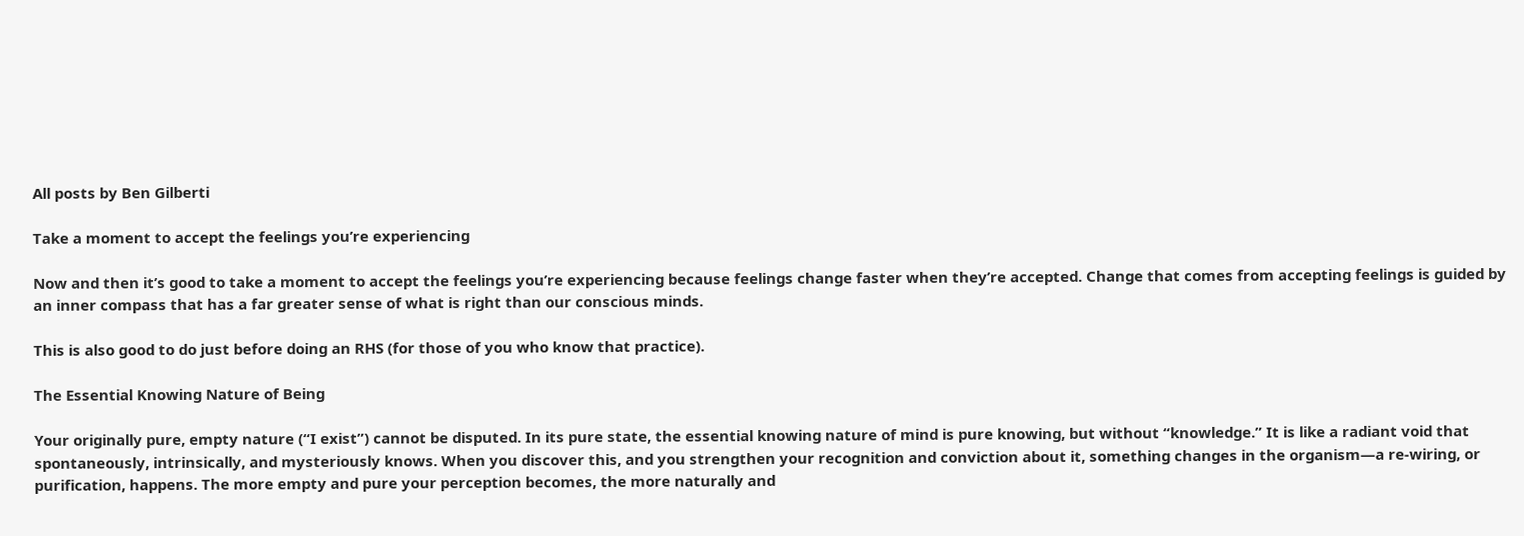All posts by Ben Gilberti

Take a moment to accept the feelings you’re experiencing

Now and then it’s good to take a moment to accept the feelings you’re experiencing because feelings change faster when they’re accepted. Change that comes from accepting feelings is guided by an inner compass that has a far greater sense of what is right than our conscious minds.

This is also good to do just before doing an RHS (for those of you who know that practice).

The Essential Knowing Nature of Being

Your originally pure, empty nature (“I exist”) cannot be disputed. In its pure state, the essential knowing nature of mind is pure knowing, but without “knowledge.” It is like a radiant void that spontaneously, intrinsically, and mysteriously knows. When you discover this, and you strengthen your recognition and conviction about it, something changes in the organism—a re-wiring, or purification, happens. The more empty and pure your perception becomes, the more naturally and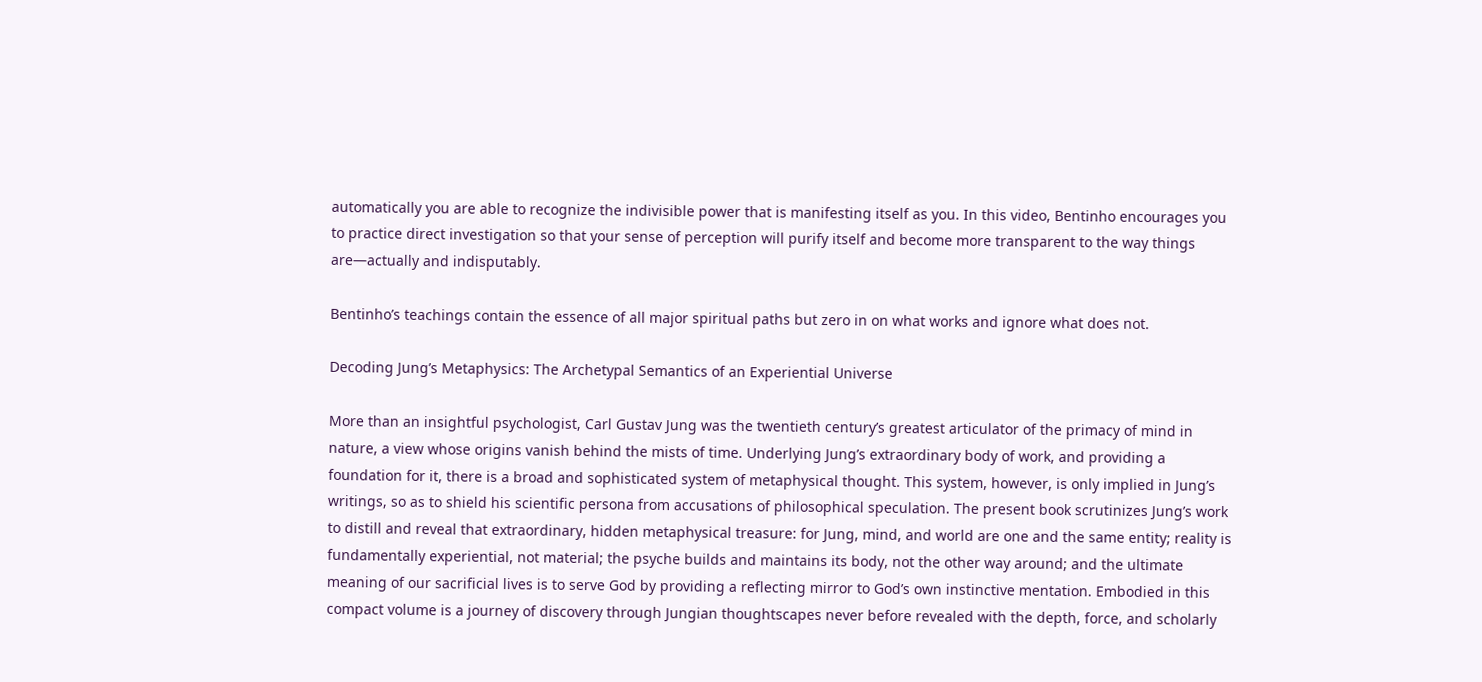automatically you are able to recognize the indivisible power that is manifesting itself as you. In this video, Bentinho encourages you to practice direct investigation so that your sense of perception will purify itself and become more transparent to the way things are—actually and indisputably.

Bentinho’s teachings contain the essence of all major spiritual paths but zero in on what works and ignore what does not.

Decoding Jung’s Metaphysics: The Archetypal Semantics of an Experiential Universe

More than an insightful psychologist, Carl Gustav Jung was the twentieth century’s greatest articulator of the primacy of mind in nature, a view whose origins vanish behind the mists of time. Underlying Jung’s extraordinary body of work, and providing a foundation for it, there is a broad and sophisticated system of metaphysical thought. This system, however, is only implied in Jung’s writings, so as to shield his scientific persona from accusations of philosophical speculation. The present book scrutinizes Jung’s work to distill and reveal that extraordinary, hidden metaphysical treasure: for Jung, mind, and world are one and the same entity; reality is fundamentally experiential, not material; the psyche builds and maintains its body, not the other way around; and the ultimate meaning of our sacrificial lives is to serve God by providing a reflecting mirror to God’s own instinctive mentation. Embodied in this compact volume is a journey of discovery through Jungian thoughtscapes never before revealed with the depth, force, and scholarly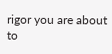rigor you are about to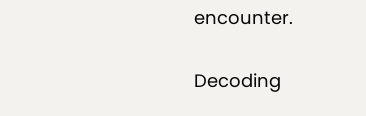encounter.

Decoding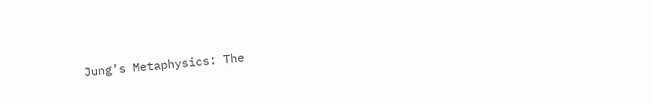Jung’s Metaphysics: The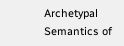Archetypal Semantics of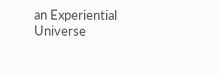an Experiential Universe